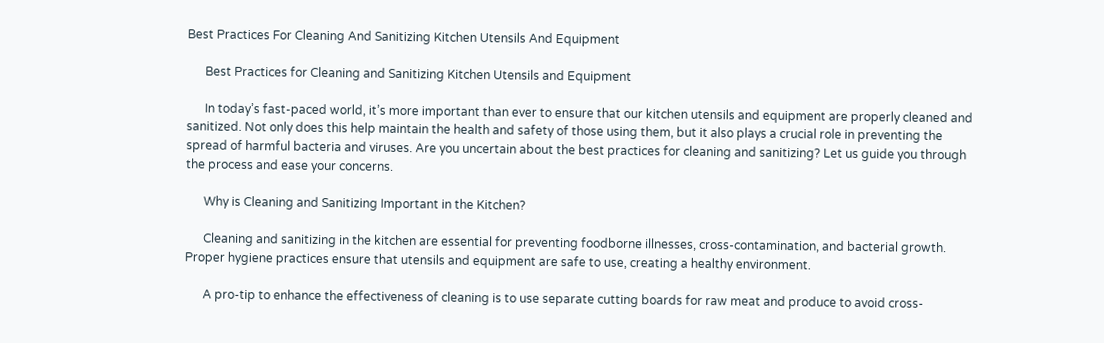Best Practices For Cleaning And Sanitizing Kitchen Utensils And Equipment

      Best Practices for Cleaning and Sanitizing Kitchen Utensils and Equipment

      In today’s fast-paced world, it’s more important than ever to ensure that our kitchen utensils and equipment are properly cleaned and sanitized. Not only does this help maintain the health and safety of those using them, but it also plays a crucial role in preventing the spread of harmful bacteria and viruses. Are you uncertain about the best practices for cleaning and sanitizing? Let us guide you through the process and ease your concerns.

      Why is Cleaning and Sanitizing Important in the Kitchen?

      Cleaning and sanitizing in the kitchen are essential for preventing foodborne illnesses, cross-contamination, and bacterial growth. Proper hygiene practices ensure that utensils and equipment are safe to use, creating a healthy environment.

      A pro-tip to enhance the effectiveness of cleaning is to use separate cutting boards for raw meat and produce to avoid cross-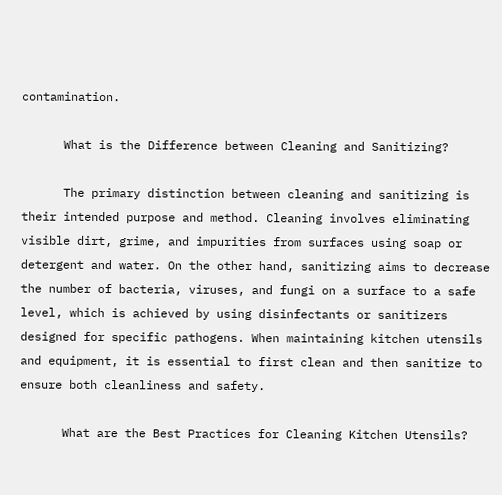contamination.

      What is the Difference between Cleaning and Sanitizing?

      The primary distinction between cleaning and sanitizing is their intended purpose and method. Cleaning involves eliminating visible dirt, grime, and impurities from surfaces using soap or detergent and water. On the other hand, sanitizing aims to decrease the number of bacteria, viruses, and fungi on a surface to a safe level, which is achieved by using disinfectants or sanitizers designed for specific pathogens. When maintaining kitchen utensils and equipment, it is essential to first clean and then sanitize to ensure both cleanliness and safety.

      What are the Best Practices for Cleaning Kitchen Utensils?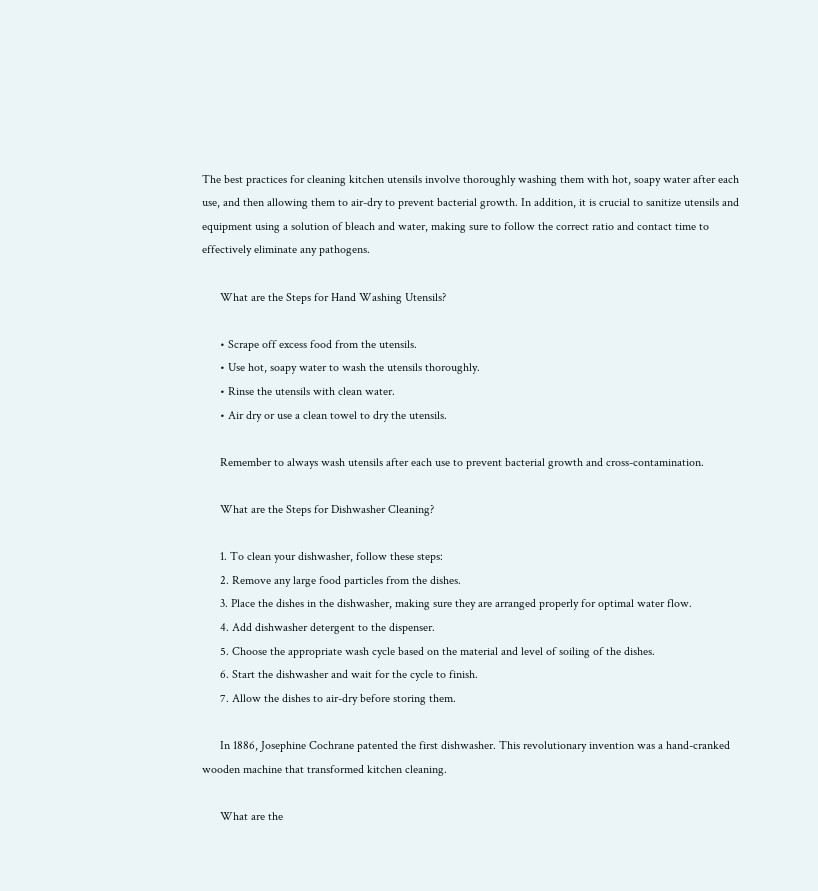The best practices for cleaning kitchen utensils involve thoroughly washing them with hot, soapy water after each use, and then allowing them to air-dry to prevent bacterial growth. In addition, it is crucial to sanitize utensils and equipment using a solution of bleach and water, making sure to follow the correct ratio and contact time to effectively eliminate any pathogens.

      What are the Steps for Hand Washing Utensils?

      • Scrape off excess food from the utensils.
      • Use hot, soapy water to wash the utensils thoroughly.
      • Rinse the utensils with clean water.
      • Air dry or use a clean towel to dry the utensils.

      Remember to always wash utensils after each use to prevent bacterial growth and cross-contamination.

      What are the Steps for Dishwasher Cleaning?

      1. To clean your dishwasher, follow these steps:
      2. Remove any large food particles from the dishes.
      3. Place the dishes in the dishwasher, making sure they are arranged properly for optimal water flow.
      4. Add dishwasher detergent to the dispenser.
      5. Choose the appropriate wash cycle based on the material and level of soiling of the dishes.
      6. Start the dishwasher and wait for the cycle to finish.
      7. Allow the dishes to air-dry before storing them.

      In 1886, Josephine Cochrane patented the first dishwasher. This revolutionary invention was a hand-cranked wooden machine that transformed kitchen cleaning.

      What are the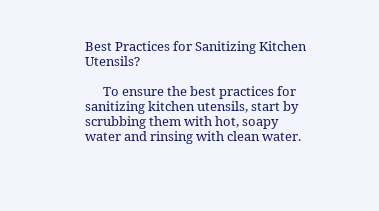Best Practices for Sanitizing Kitchen Utensils?

      To ensure the best practices for sanitizing kitchen utensils, start by scrubbing them with hot, soapy water and rinsing with clean water.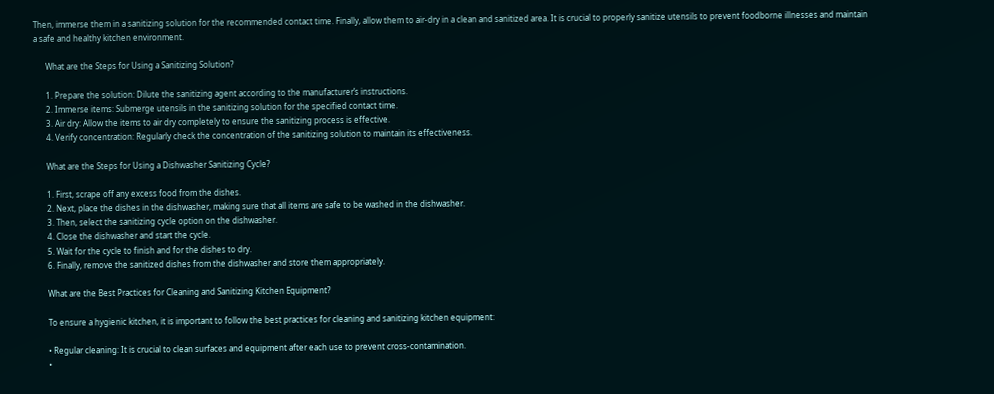Then, immerse them in a sanitizing solution for the recommended contact time. Finally, allow them to air-dry in a clean and sanitized area. It is crucial to properly sanitize utensils to prevent foodborne illnesses and maintain a safe and healthy kitchen environment.

      What are the Steps for Using a Sanitizing Solution?

      1. Prepare the solution: Dilute the sanitizing agent according to the manufacturer’s instructions.
      2. Immerse items: Submerge utensils in the sanitizing solution for the specified contact time.
      3. Air dry: Allow the items to air dry completely to ensure the sanitizing process is effective.
      4. Verify concentration: Regularly check the concentration of the sanitizing solution to maintain its effectiveness.

      What are the Steps for Using a Dishwasher Sanitizing Cycle?

      1. First, scrape off any excess food from the dishes.
      2. Next, place the dishes in the dishwasher, making sure that all items are safe to be washed in the dishwasher.
      3. Then, select the sanitizing cycle option on the dishwasher.
      4. Close the dishwasher and start the cycle.
      5. Wait for the cycle to finish and for the dishes to dry.
      6. Finally, remove the sanitized dishes from the dishwasher and store them appropriately.

      What are the Best Practices for Cleaning and Sanitizing Kitchen Equipment?

      To ensure a hygienic kitchen, it is important to follow the best practices for cleaning and sanitizing kitchen equipment:

      • Regular cleaning: It is crucial to clean surfaces and equipment after each use to prevent cross-contamination.
      •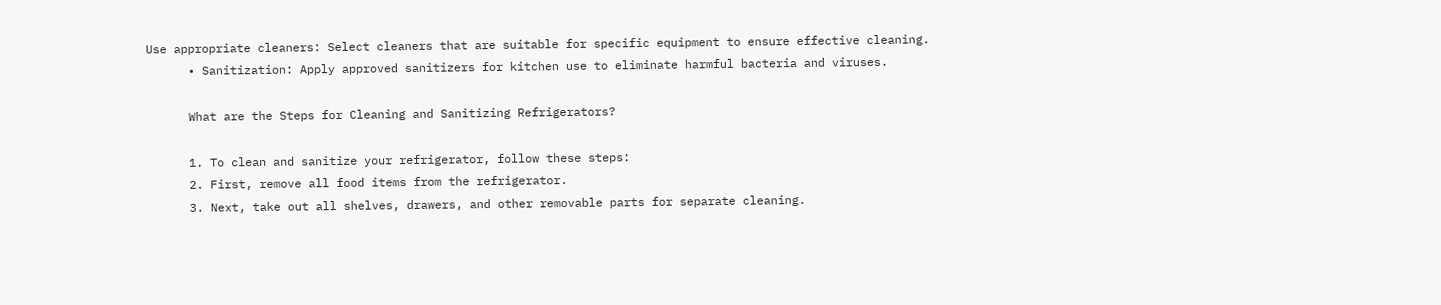Use appropriate cleaners: Select cleaners that are suitable for specific equipment to ensure effective cleaning.
      • Sanitization: Apply approved sanitizers for kitchen use to eliminate harmful bacteria and viruses.

      What are the Steps for Cleaning and Sanitizing Refrigerators?

      1. To clean and sanitize your refrigerator, follow these steps:
      2. First, remove all food items from the refrigerator.
      3. Next, take out all shelves, drawers, and other removable parts for separate cleaning.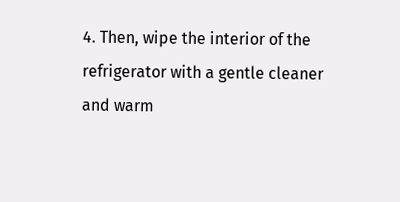4. Then, wipe the interior of the refrigerator with a gentle cleaner and warm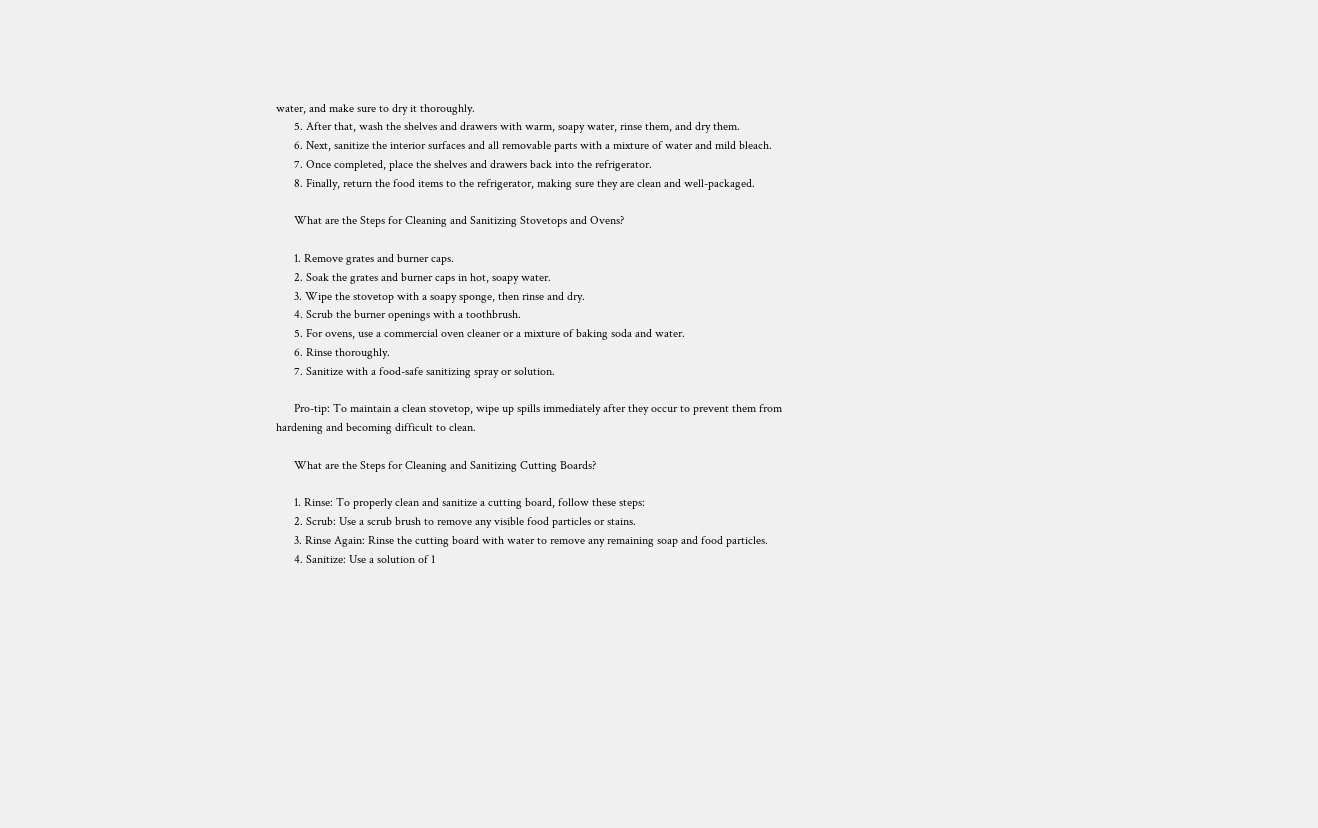water, and make sure to dry it thoroughly.
      5. After that, wash the shelves and drawers with warm, soapy water, rinse them, and dry them.
      6. Next, sanitize the interior surfaces and all removable parts with a mixture of water and mild bleach.
      7. Once completed, place the shelves and drawers back into the refrigerator.
      8. Finally, return the food items to the refrigerator, making sure they are clean and well-packaged.

      What are the Steps for Cleaning and Sanitizing Stovetops and Ovens?

      1. Remove grates and burner caps.
      2. Soak the grates and burner caps in hot, soapy water.
      3. Wipe the stovetop with a soapy sponge, then rinse and dry.
      4. Scrub the burner openings with a toothbrush.
      5. For ovens, use a commercial oven cleaner or a mixture of baking soda and water.
      6. Rinse thoroughly.
      7. Sanitize with a food-safe sanitizing spray or solution.

      Pro-tip: To maintain a clean stovetop, wipe up spills immediately after they occur to prevent them from hardening and becoming difficult to clean.

      What are the Steps for Cleaning and Sanitizing Cutting Boards?

      1. Rinse: To properly clean and sanitize a cutting board, follow these steps:
      2. Scrub: Use a scrub brush to remove any visible food particles or stains.
      3. Rinse Again: Rinse the cutting board with water to remove any remaining soap and food particles.
      4. Sanitize: Use a solution of 1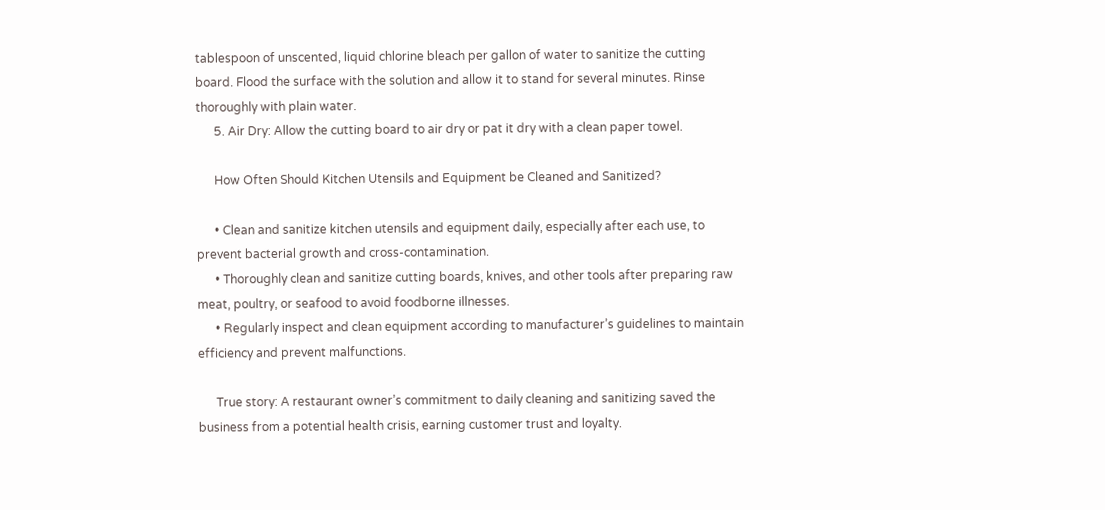tablespoon of unscented, liquid chlorine bleach per gallon of water to sanitize the cutting board. Flood the surface with the solution and allow it to stand for several minutes. Rinse thoroughly with plain water.
      5. Air Dry: Allow the cutting board to air dry or pat it dry with a clean paper towel.

      How Often Should Kitchen Utensils and Equipment be Cleaned and Sanitized?

      • Clean and sanitize kitchen utensils and equipment daily, especially after each use, to prevent bacterial growth and cross-contamination.
      • Thoroughly clean and sanitize cutting boards, knives, and other tools after preparing raw meat, poultry, or seafood to avoid foodborne illnesses.
      • Regularly inspect and clean equipment according to manufacturer’s guidelines to maintain efficiency and prevent malfunctions.

      True story: A restaurant owner’s commitment to daily cleaning and sanitizing saved the business from a potential health crisis, earning customer trust and loyalty.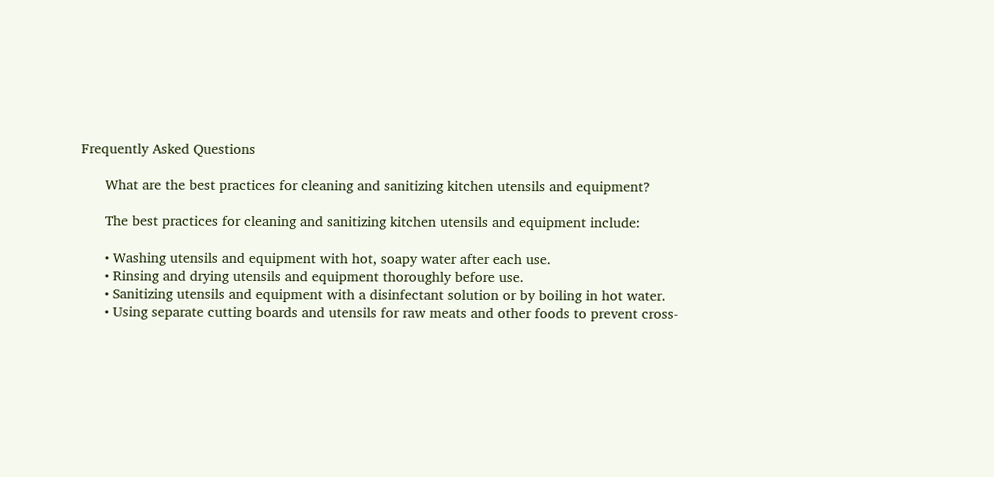Frequently Asked Questions

      What are the best practices for cleaning and sanitizing kitchen utensils and equipment?

      The best practices for cleaning and sanitizing kitchen utensils and equipment include:

      • Washing utensils and equipment with hot, soapy water after each use.
      • Rinsing and drying utensils and equipment thoroughly before use.
      • Sanitizing utensils and equipment with a disinfectant solution or by boiling in hot water.
      • Using separate cutting boards and utensils for raw meats and other foods to prevent cross-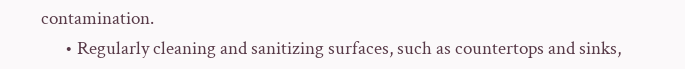contamination.
      • Regularly cleaning and sanitizing surfaces, such as countertops and sinks,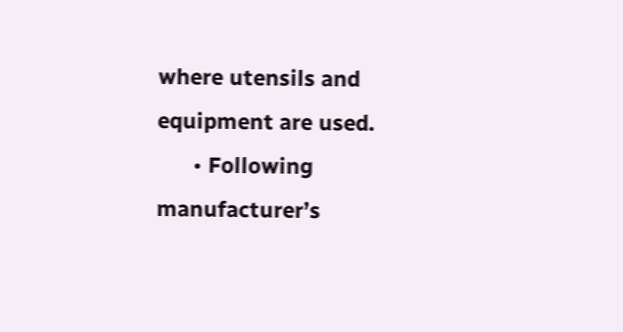where utensils and equipment are used.
      • Following manufacturer’s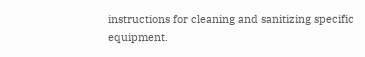instructions for cleaning and sanitizing specific equipment.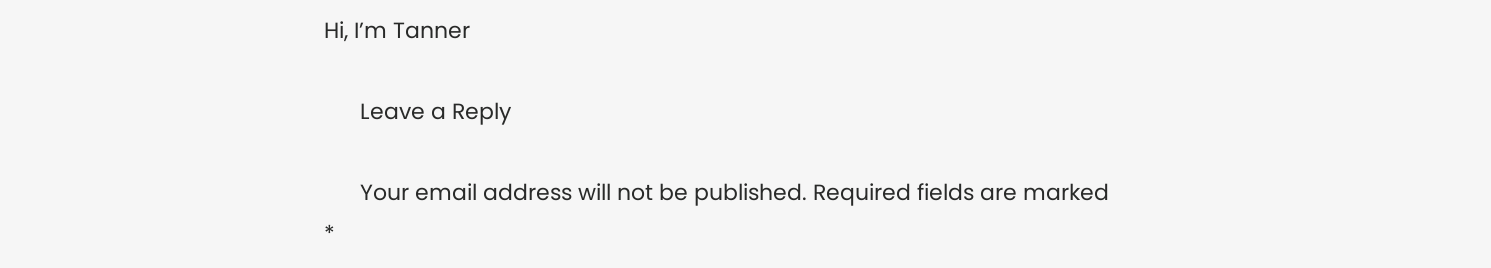Hi, I’m Tanner

      Leave a Reply

      Your email address will not be published. Required fields are marked *